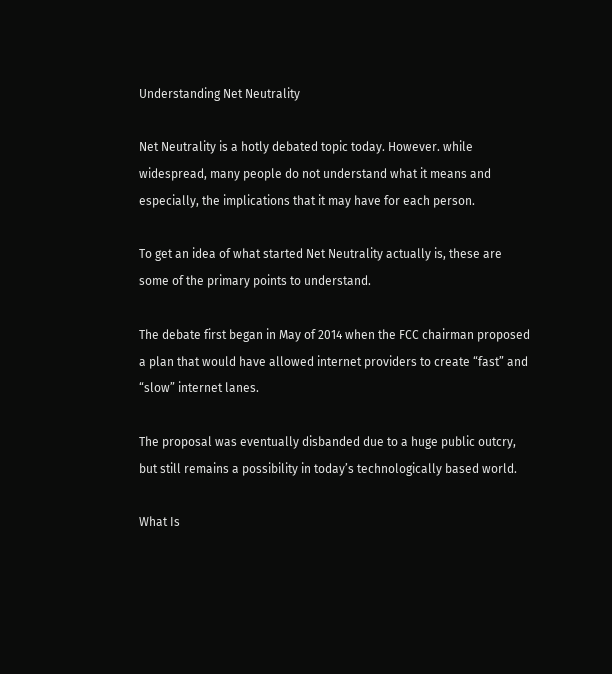Understanding Net Neutrality

Net Neutrality is a hotly debated topic today. However. while widespread, many people do not understand what it means and especially, the implications that it may have for each person.

To get an idea of what started Net Neutrality actually is, these are some of the primary points to understand.

The debate first began in May of 2014 when the FCC chairman proposed a plan that would have allowed internet providers to create “fast” and “slow” internet lanes.

The proposal was eventually disbanded due to a huge public outcry, but still remains a possibility in today’s technologically based world.

What Is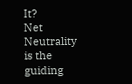It?
Net Neutrality is the guiding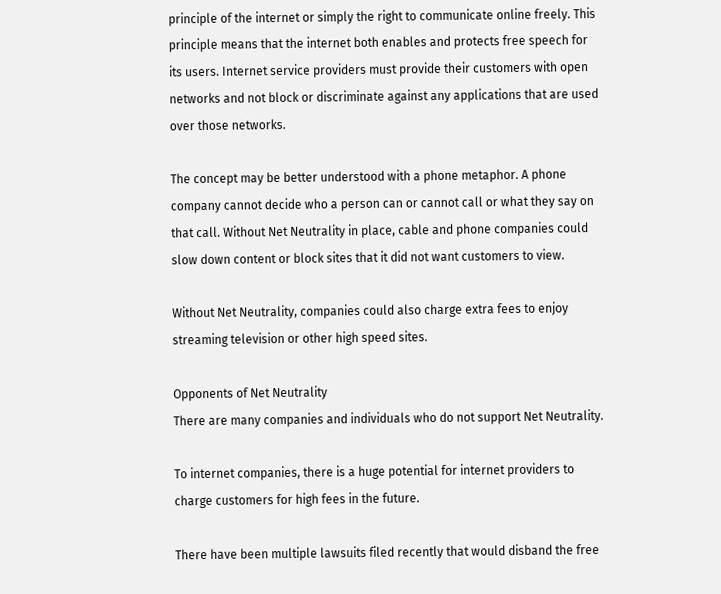principle of the internet or simply the right to communicate online freely. This principle means that the internet both enables and protects free speech for its users. Internet service providers must provide their customers with open networks and not block or discriminate against any applications that are used over those networks.

The concept may be better understood with a phone metaphor. A phone company cannot decide who a person can or cannot call or what they say on that call. Without Net Neutrality in place, cable and phone companies could slow down content or block sites that it did not want customers to view.

Without Net Neutrality, companies could also charge extra fees to enjoy streaming television or other high speed sites.

Opponents of Net Neutrality
There are many companies and individuals who do not support Net Neutrality.

To internet companies, there is a huge potential for internet providers to charge customers for high fees in the future.

There have been multiple lawsuits filed recently that would disband the free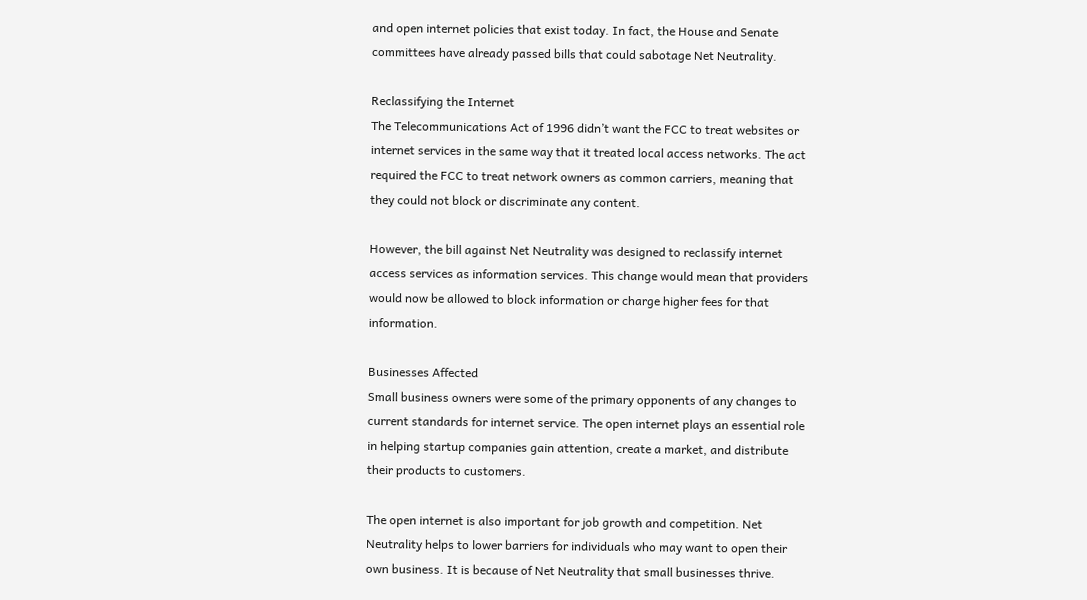and open internet policies that exist today. In fact, the House and Senate committees have already passed bills that could sabotage Net Neutrality.

Reclassifying the Internet
The Telecommunications Act of 1996 didn’t want the FCC to treat websites or internet services in the same way that it treated local access networks. The act required the FCC to treat network owners as common carriers, meaning that they could not block or discriminate any content.

However, the bill against Net Neutrality was designed to reclassify internet access services as information services. This change would mean that providers would now be allowed to block information or charge higher fees for that information.

Businesses Affected
Small business owners were some of the primary opponents of any changes to current standards for internet service. The open internet plays an essential role in helping startup companies gain attention, create a market, and distribute their products to customers.

The open internet is also important for job growth and competition. Net Neutrality helps to lower barriers for individuals who may want to open their own business. It is because of Net Neutrality that small businesses thrive.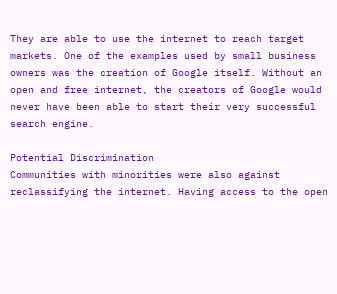They are able to use the internet to reach target markets. One of the examples used by small business owners was the creation of Google itself. Without an open and free internet, the creators of Google would never have been able to start their very successful search engine.

Potential Discrimination
Communities with minorities were also against reclassifying the internet. Having access to the open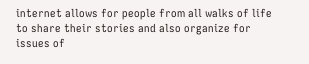internet allows for people from all walks of life to share their stories and also organize for issues of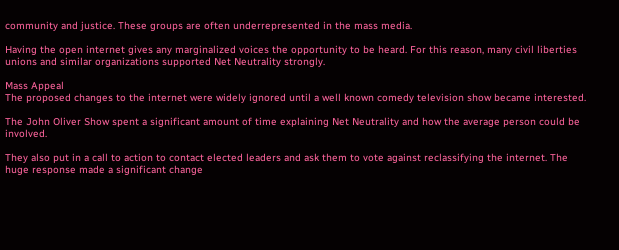community and justice. These groups are often underrepresented in the mass media.

Having the open internet gives any marginalized voices the opportunity to be heard. For this reason, many civil liberties unions and similar organizations supported Net Neutrality strongly.

Mass Appeal
The proposed changes to the internet were widely ignored until a well known comedy television show became interested.

The John Oliver Show spent a significant amount of time explaining Net Neutrality and how the average person could be involved.

They also put in a call to action to contact elected leaders and ask them to vote against reclassifying the internet. The huge response made a significant change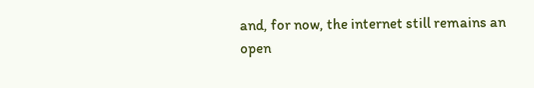and, for now, the internet still remains an open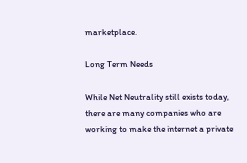marketplace.

Long Term Needs

While Net Neutrality still exists today, there are many companies who are working to make the internet a private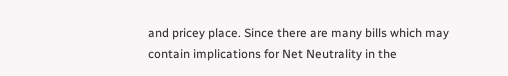and pricey place. Since there are many bills which may contain implications for Net Neutrality in the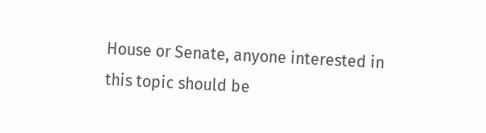House or Senate, anyone interested in this topic should be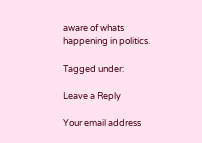aware of whats happening in politics.

Tagged under:

Leave a Reply

Your email address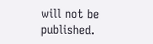will not be published.